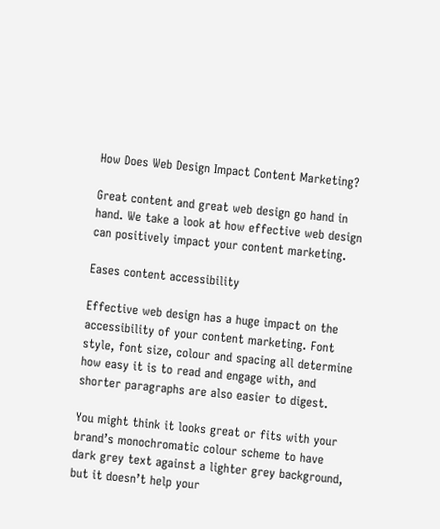How Does Web Design Impact Content Marketing?

Great content and great web design go hand in hand. We take a look at how effective web design can positively impact your content marketing.

Eases content accessibility

Effective web design has a huge impact on the accessibility of your content marketing. Font style, font size, colour and spacing all determine how easy it is to read and engage with, and shorter paragraphs are also easier to digest.

You might think it looks great or fits with your brand’s monochromatic colour scheme to have dark grey text against a lighter grey background, but it doesn’t help your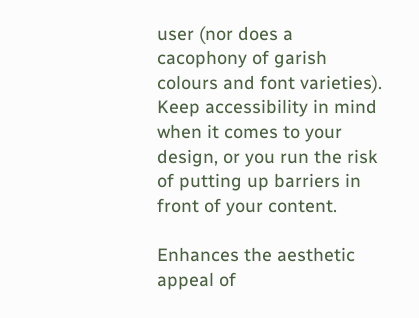user (nor does a cacophony of garish colours and font varieties). Keep accessibility in mind when it comes to your design, or you run the risk of putting up barriers in front of your content.

Enhances the aesthetic appeal of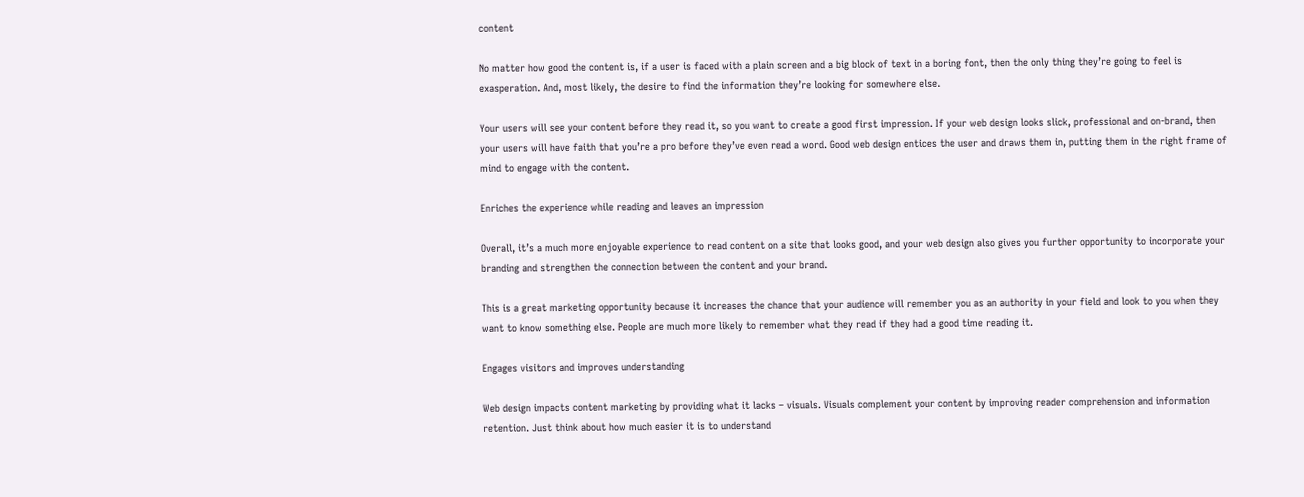content

No matter how good the content is, if a user is faced with a plain screen and a big block of text in a boring font, then the only thing they’re going to feel is exasperation. And, most likely, the desire to find the information they’re looking for somewhere else.

Your users will see your content before they read it, so you want to create a good first impression. If your web design looks slick, professional and on-brand, then your users will have faith that you’re a pro before they’ve even read a word. Good web design entices the user and draws them in, putting them in the right frame of mind to engage with the content.

Enriches the experience while reading and leaves an impression

Overall, it’s a much more enjoyable experience to read content on a site that looks good, and your web design also gives you further opportunity to incorporate your branding and strengthen the connection between the content and your brand.

This is a great marketing opportunity because it increases the chance that your audience will remember you as an authority in your field and look to you when they want to know something else. People are much more likely to remember what they read if they had a good time reading it.

Engages visitors and improves understanding

Web design impacts content marketing by providing what it lacks – visuals. Visuals complement your content by improving reader comprehension and information retention. Just think about how much easier it is to understand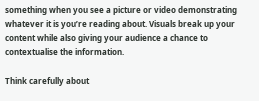something when you see a picture or video demonstrating whatever it is you’re reading about. Visuals break up your content while also giving your audience a chance to contextualise the information.

Think carefully about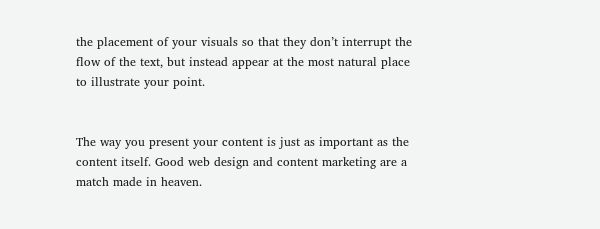the placement of your visuals so that they don’t interrupt the flow of the text, but instead appear at the most natural place to illustrate your point.


The way you present your content is just as important as the content itself. Good web design and content marketing are a match made in heaven.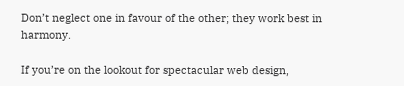Don’t neglect one in favour of the other; they work best in harmony.

If you’re on the lookout for spectacular web design,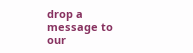drop a message to our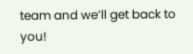team and we’ll get back to you!